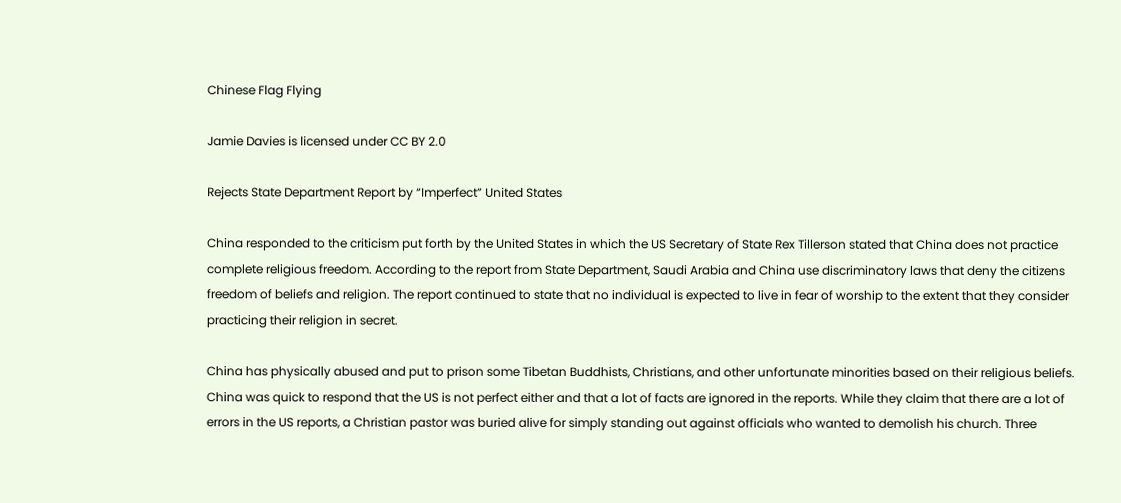Chinese Flag Flying

Jamie Davies is licensed under CC BY 2.0

Rejects State Department Report by “Imperfect” United States

China responded to the criticism put forth by the United States in which the US Secretary of State Rex Tillerson stated that China does not practice complete religious freedom. According to the report from State Department, Saudi Arabia and China use discriminatory laws that deny the citizens freedom of beliefs and religion. The report continued to state that no individual is expected to live in fear of worship to the extent that they consider practicing their religion in secret.

China has physically abused and put to prison some Tibetan Buddhists, Christians, and other unfortunate minorities based on their religious beliefs. China was quick to respond that the US is not perfect either and that a lot of facts are ignored in the reports. While they claim that there are a lot of errors in the US reports, a Christian pastor was buried alive for simply standing out against officials who wanted to demolish his church. Three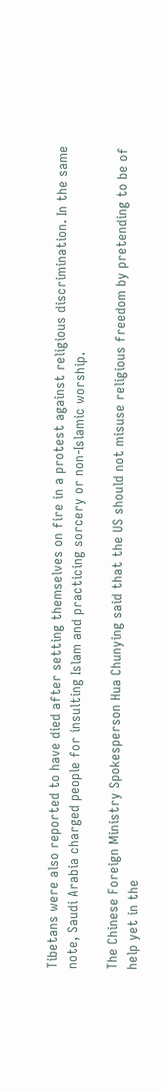Tibetans were also reported to have died after setting themselves on fire in a protest against religious discrimination. In the same note, Saudi Arabia charged people for insulting Islam and practicing sorcery or non-Islamic worship.

The Chinese Foreign Ministry Spokesperson Hua Chunying said that the US should not misuse religious freedom by pretending to be of help yet in the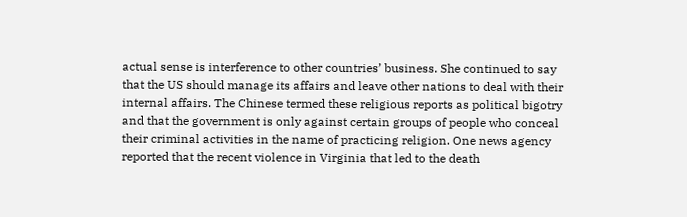actual sense is interference to other countries’ business. She continued to say that the US should manage its affairs and leave other nations to deal with their internal affairs. The Chinese termed these religious reports as political bigotry and that the government is only against certain groups of people who conceal their criminal activities in the name of practicing religion. One news agency reported that the recent violence in Virginia that led to the death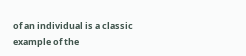of an individual is a classic example of the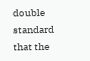double standard that the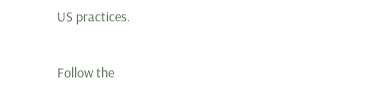US practices.


Follow the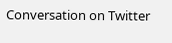Conversation on Twitter